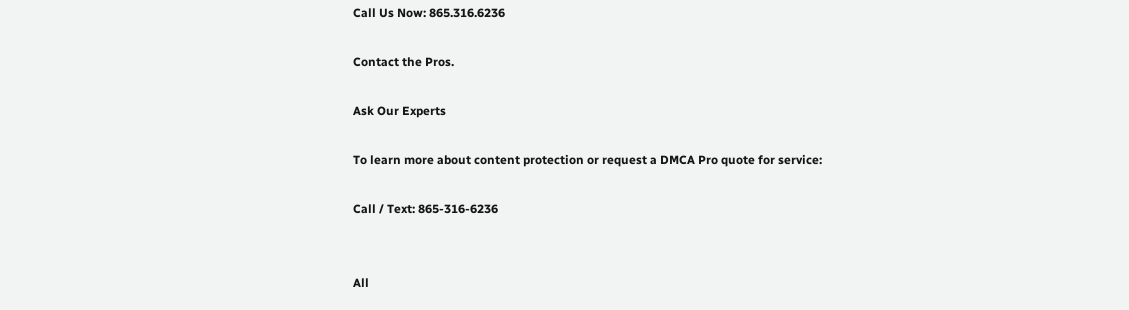Call Us Now: 865.316.6236

Contact the Pros.

Ask Our Experts

To learn more about content protection or request a DMCA Pro quote for service:

Call / Text: 865-316-6236


All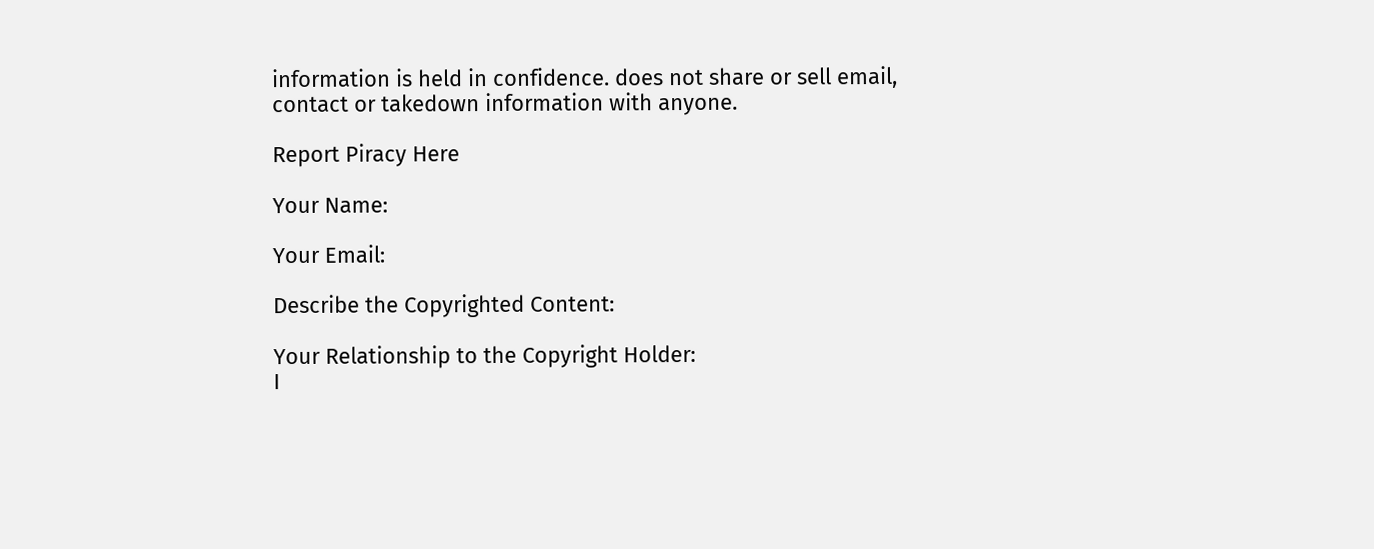information is held in confidence. does not share or sell email, contact or takedown information with anyone.

Report Piracy Here

Your Name:

Your Email:

Describe the Copyrighted Content:

Your Relationship to the Copyright Holder:
I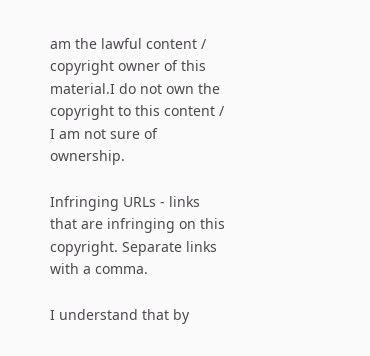am the lawful content / copyright owner of this material.I do not own the copyright to this content / I am not sure of ownership.

Infringing URLs - links that are infringing on this copyright. Separate links with a comma.

I understand that by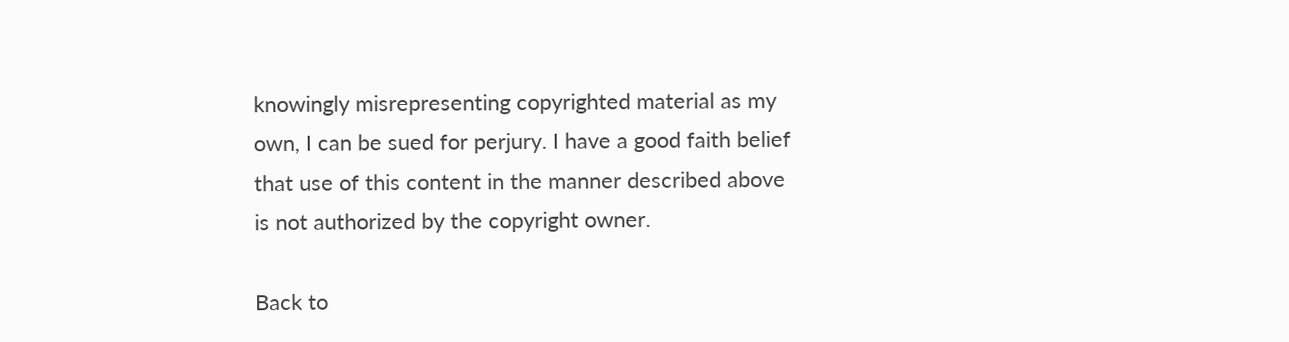knowingly misrepresenting copyrighted material as my own, I can be sued for perjury. I have a good faith belief that use of this content in the manner described above is not authorized by the copyright owner.

Back to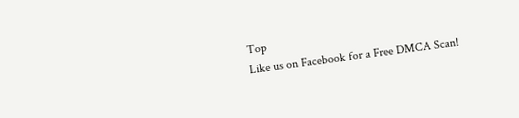Top
Like us on Facebook for a Free DMCA Scan!